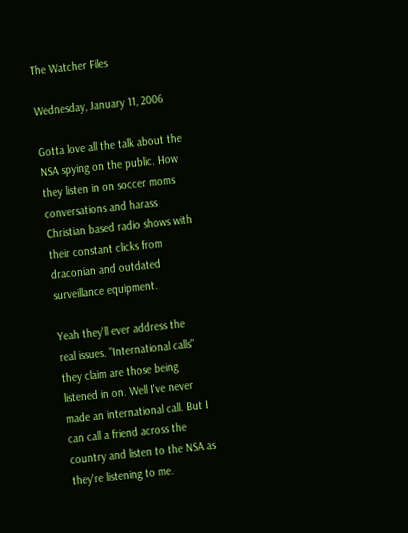The Watcher Files

Wednesday, January 11, 2006

Gotta love all the talk about the NSA spying on the public. How they listen in on soccer moms conversations and harass Christian based radio shows with their constant clicks from draconian and outdated surveillance equipment.

Yeah they'll ever address the real issues. "International calls" they claim are those being listened in on. Well I've never made an international call. But I can call a friend across the country and listen to the NSA as they're listening to me.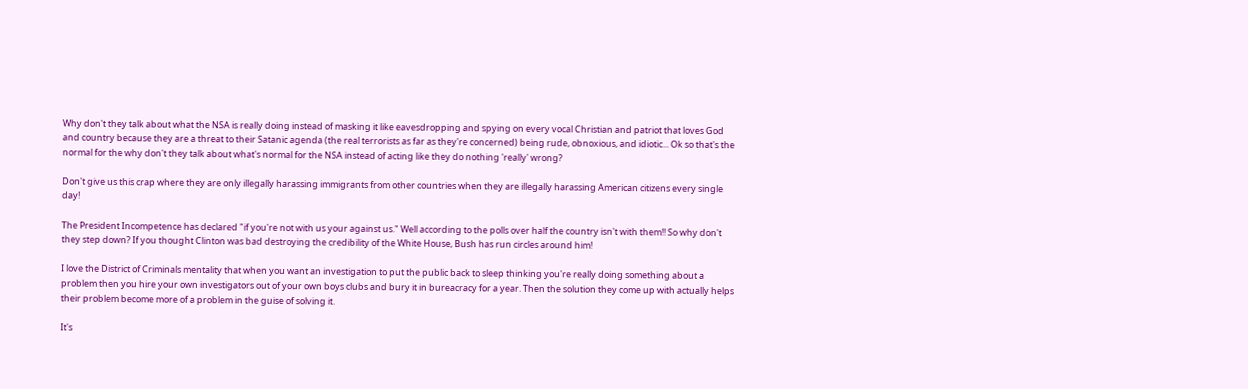Why don't they talk about what the NSA is really doing instead of masking it like eavesdropping and spying on every vocal Christian and patriot that loves God and country because they are a threat to their Satanic agenda (the real terrorists as far as they're concerned) being rude, obnoxious, and idiotic... Ok so that's the normal for the why don't they talk about what's normal for the NSA instead of acting like they do nothing 'really' wrong?

Don't give us this crap where they are only illegally harassing immigrants from other countries when they are illegally harassing American citizens every single day!

The President Incompetence has declared "if you're not with us your against us." Well according to the polls over half the country isn't with them!! So why don't they step down? If you thought Clinton was bad destroying the credibility of the White House, Bush has run circles around him!

I love the District of Criminals mentality that when you want an investigation to put the public back to sleep thinking you're really doing something about a problem then you hire your own investigators out of your own boys clubs and bury it in bureacracy for a year. Then the solution they come up with actually helps their problem become more of a problem in the guise of solving it.

It's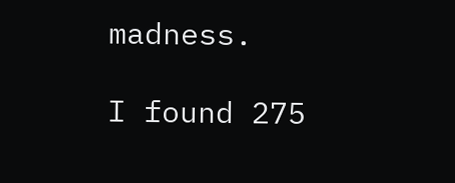madness.

I found 275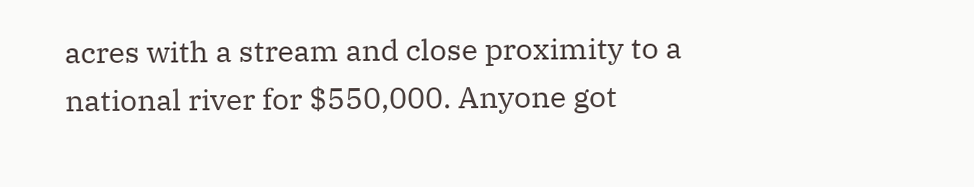acres with a stream and close proximity to a national river for $550,000. Anyone got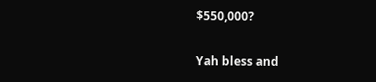$550,000?


Yah bless and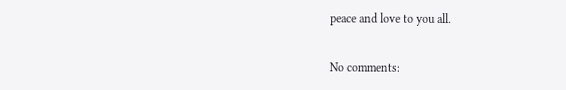peace and love to you all.

No comments: